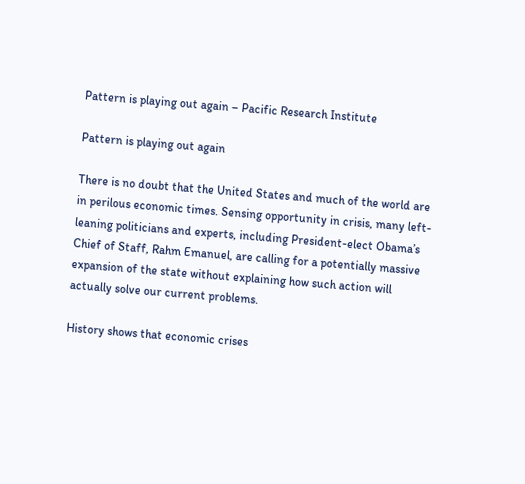Pattern is playing out again – Pacific Research Institute

Pattern is playing out again

There is no doubt that the United States and much of the world are in perilous economic times. Sensing opportunity in crisis, many left-leaning politicians and experts, including President-elect Obama’s Chief of Staff, Rahm Emanuel, are calling for a potentially massive expansion of the state without explaining how such action will actually solve our current problems.

History shows that economic crises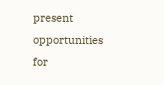present opportunities for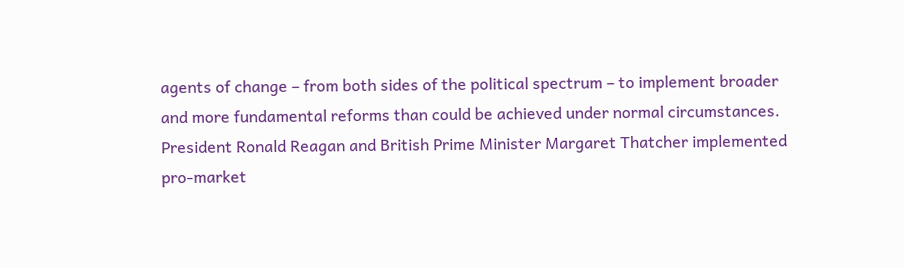agents of change – from both sides of the political spectrum – to implement broader and more fundamental reforms than could be achieved under normal circumstances. President Ronald Reagan and British Prime Minister Margaret Thatcher implemented pro-market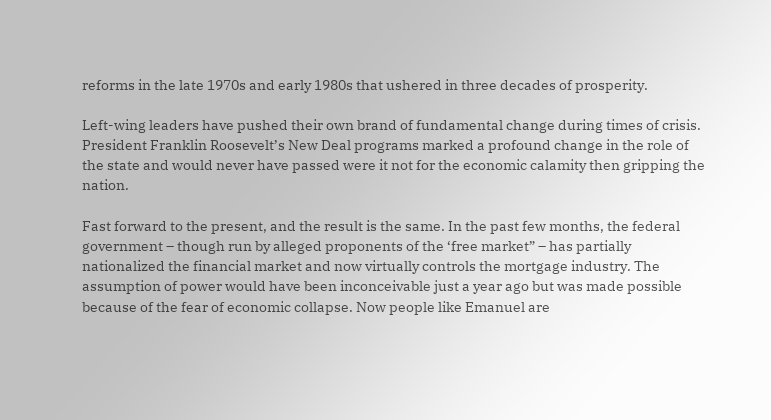reforms in the late 1970s and early 1980s that ushered in three decades of prosperity.

Left-wing leaders have pushed their own brand of fundamental change during times of crisis. President Franklin Roosevelt’s New Deal programs marked a profound change in the role of the state and would never have passed were it not for the economic calamity then gripping the nation.

Fast forward to the present, and the result is the same. In the past few months, the federal government – though run by alleged proponents of the ‘free market” – has partially nationalized the financial market and now virtually controls the mortgage industry. The assumption of power would have been inconceivable just a year ago but was made possible because of the fear of economic collapse. Now people like Emanuel are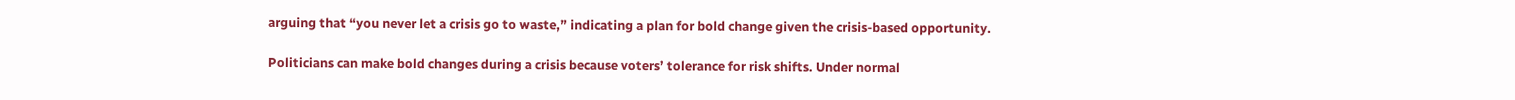arguing that “you never let a crisis go to waste,” indicating a plan for bold change given the crisis-based opportunity.

Politicians can make bold changes during a crisis because voters’ tolerance for risk shifts. Under normal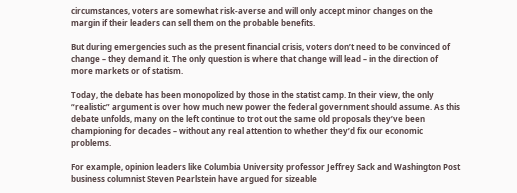circumstances, voters are somewhat risk-averse and will only accept minor changes on the margin if their leaders can sell them on the probable benefits.

But during emergencies such as the present financial crisis, voters don’t need to be convinced of change – they demand it. The only question is where that change will lead – in the direction of more markets or of statism.

Today, the debate has been monopolized by those in the statist camp. In their view, the only “realistic” argument is over how much new power the federal government should assume. As this debate unfolds, many on the left continue to trot out the same old proposals they’ve been championing for decades – without any real attention to whether they’d fix our economic problems.

For example, opinion leaders like Columbia University professor Jeffrey Sack and Washington Post business columnist Steven Pearlstein have argued for sizeable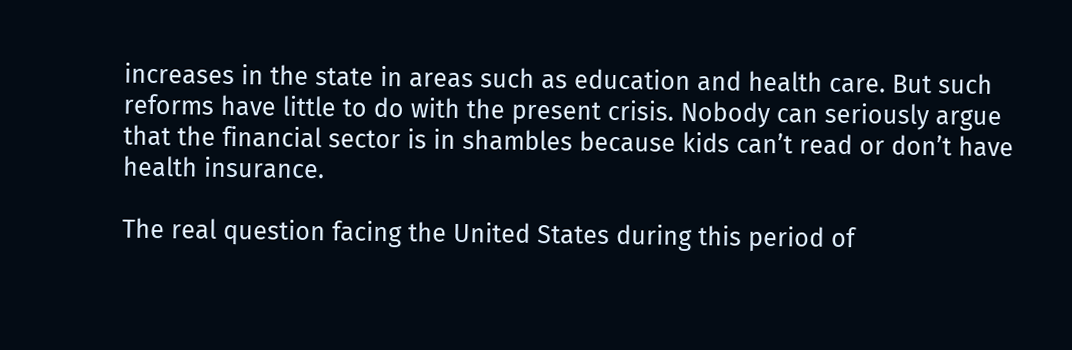increases in the state in areas such as education and health care. But such reforms have little to do with the present crisis. Nobody can seriously argue that the financial sector is in shambles because kids can’t read or don’t have health insurance.

The real question facing the United States during this period of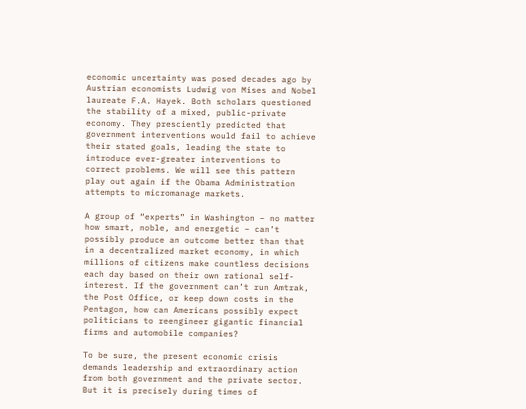economic uncertainty was posed decades ago by Austrian economists Ludwig von Mises and Nobel laureate F.A. Hayek. Both scholars questioned the stability of a mixed, public-private economy. They presciently predicted that government interventions would fail to achieve their stated goals, leading the state to introduce ever-greater interventions to correct problems. We will see this pattern play out again if the Obama Administration attempts to micromanage markets.

A group of “experts” in Washington – no matter how smart, noble, and energetic – can’t possibly produce an outcome better than that in a decentralized market economy, in which millions of citizens make countless decisions each day based on their own rational self-interest. If the government can’t run Amtrak, the Post Office, or keep down costs in the Pentagon, how can Americans possibly expect politicians to reengineer gigantic financial firms and automobile companies?

To be sure, the present economic crisis demands leadership and extraordinary action from both government and the private sector. But it is precisely during times of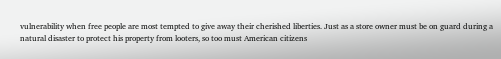vulnerability when free people are most tempted to give away their cherished liberties. Just as a store owner must be on guard during a natural disaster to protect his property from looters, so too must American citizens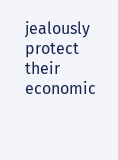jealously protect their economic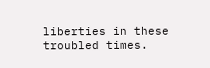liberties in these troubled times.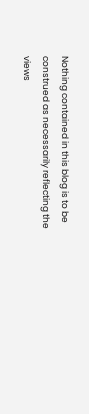Nothing contained in this blog is to be construed as necessarily reflecting the views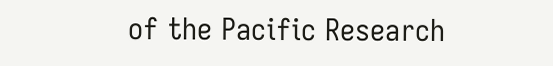of the Pacific Research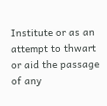Institute or as an attempt to thwart or aid the passage of any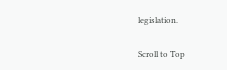legislation.

Scroll to Top